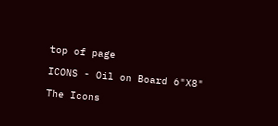top of page

ICONS - Oil on Board 6"X8"

The Icons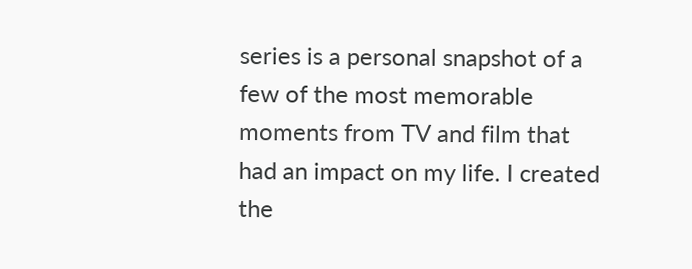series is a personal snapshot of a few of the most memorable moments from TV and film that had an impact on my life. I created the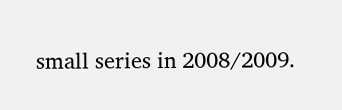small series in 2008/2009.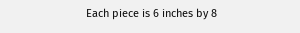Each piece is 6 inches by 8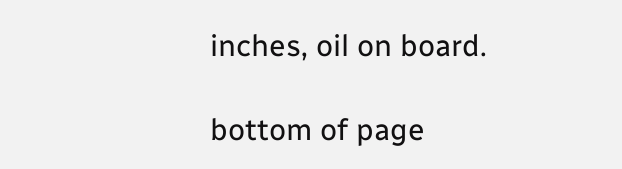inches, oil on board.

bottom of page